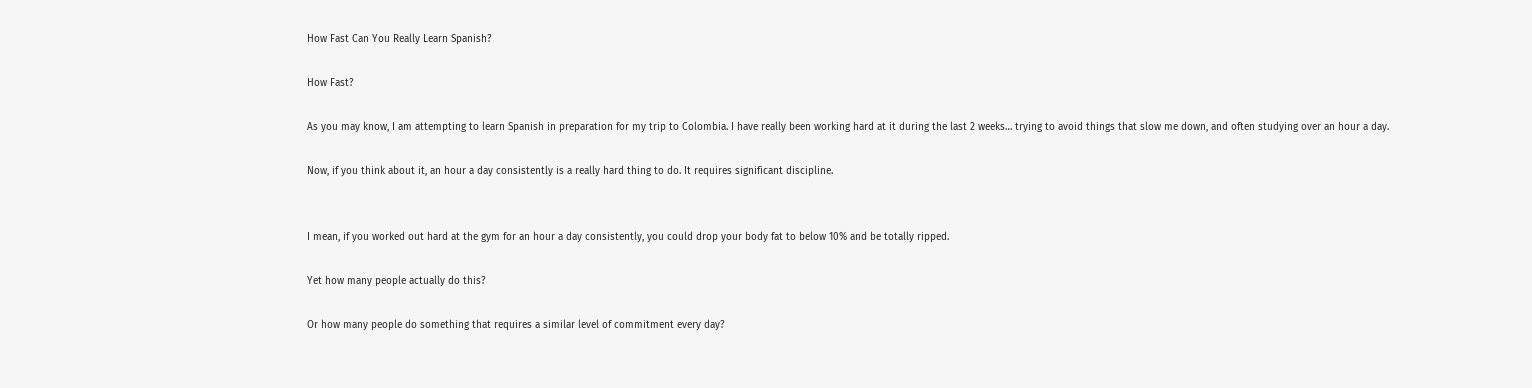How Fast Can You Really Learn Spanish?

How Fast?

As you may know, I am attempting to learn Spanish in preparation for my trip to Colombia. I have really been working hard at it during the last 2 weeks… trying to avoid things that slow me down, and often studying over an hour a day.

Now, if you think about it, an hour a day consistently is a really hard thing to do. It requires significant discipline.


I mean, if you worked out hard at the gym for an hour a day consistently, you could drop your body fat to below 10% and be totally ripped.

Yet how many people actually do this?

Or how many people do something that requires a similar level of commitment every day?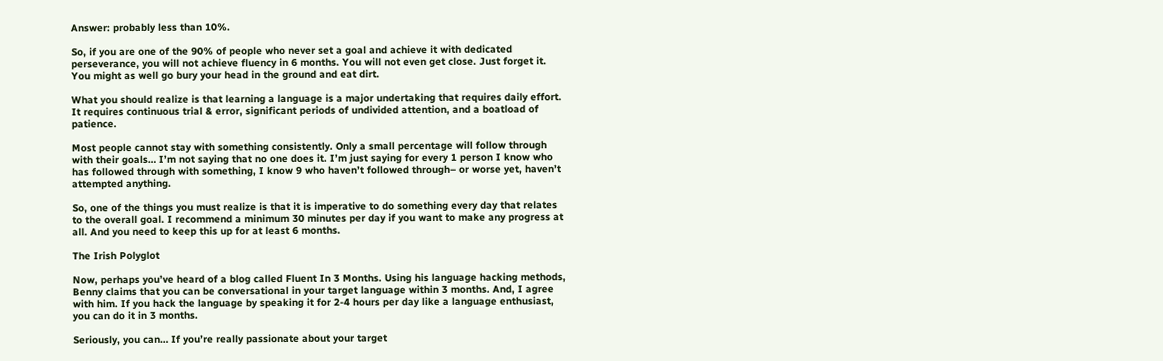Answer: probably less than 10%.

So, if you are one of the 90% of people who never set a goal and achieve it with dedicated perseverance, you will not achieve fluency in 6 months. You will not even get close. Just forget it. You might as well go bury your head in the ground and eat dirt.

What you should realize is that learning a language is a major undertaking that requires daily effort. It requires continuous trial & error, significant periods of undivided attention, and a boatload of patience.

Most people cannot stay with something consistently. Only a small percentage will follow through with their goals… I’m not saying that no one does it. I’m just saying for every 1 person I know who has followed through with something, I know 9 who haven’t followed through– or worse yet, haven’t attempted anything.

So, one of the things you must realize is that it is imperative to do something every day that relates to the overall goal. I recommend a minimum 30 minutes per day if you want to make any progress at all. And you need to keep this up for at least 6 months.

The Irish Polyglot

Now, perhaps you’ve heard of a blog called Fluent In 3 Months. Using his language hacking methods, Benny claims that you can be conversational in your target language within 3 months. And, I agree with him. If you hack the language by speaking it for 2-4 hours per day like a language enthusiast, you can do it in 3 months.

Seriously, you can… If you’re really passionate about your target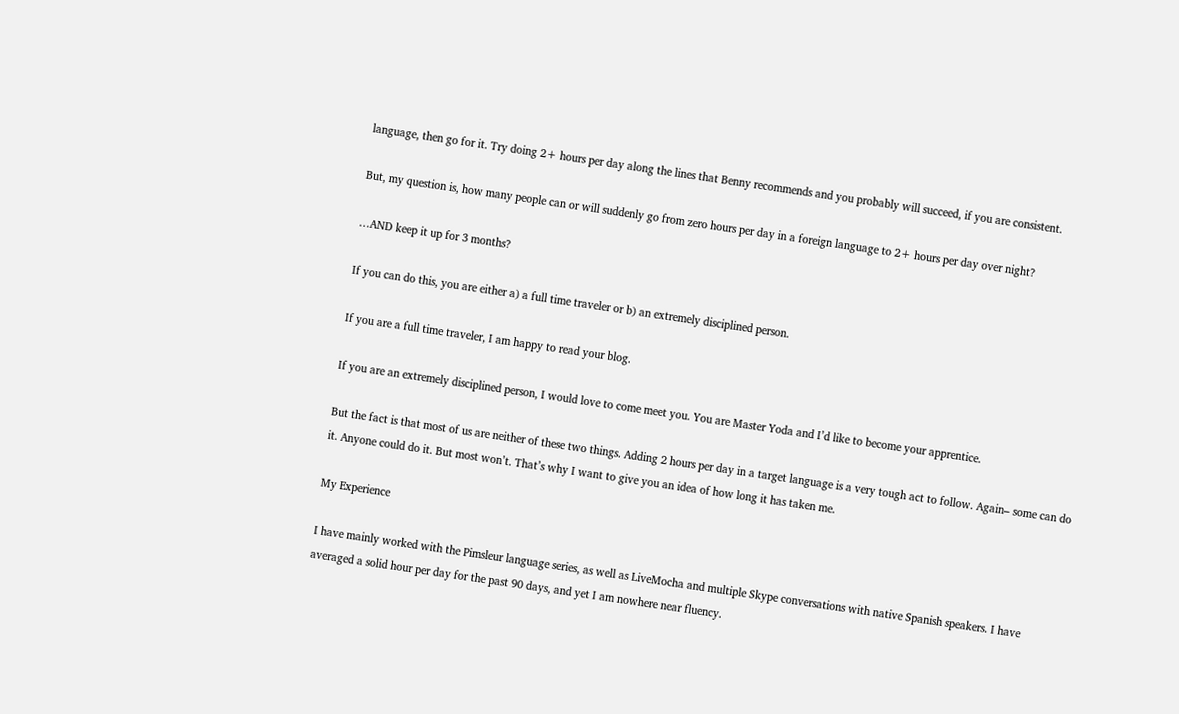language, then go for it. Try doing 2+ hours per day along the lines that Benny recommends and you probably will succeed, if you are consistent.

But, my question is, how many people can or will suddenly go from zero hours per day in a foreign language to 2+ hours per day over night?

…AND keep it up for 3 months?

If you can do this, you are either a) a full time traveler or b) an extremely disciplined person.

If you are a full time traveler, I am happy to read your blog.

If you are an extremely disciplined person, I would love to come meet you. You are Master Yoda and I’d like to become your apprentice.

But the fact is that most of us are neither of these two things. Adding 2 hours per day in a target language is a very tough act to follow. Again– some can do it. Anyone could do it. But most won’t. That’s why I want to give you an idea of how long it has taken me.

My Experience

I have mainly worked with the Pimsleur language series, as well as LiveMocha and multiple Skype conversations with native Spanish speakers. I have averaged a solid hour per day for the past 90 days, and yet I am nowhere near fluency.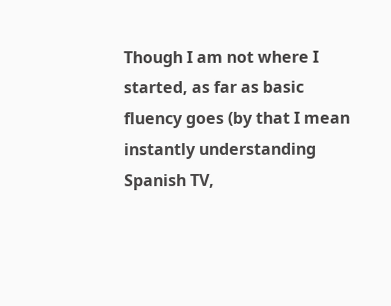Though I am not where I started, as far as basic fluency goes (by that I mean instantly understanding Spanish TV,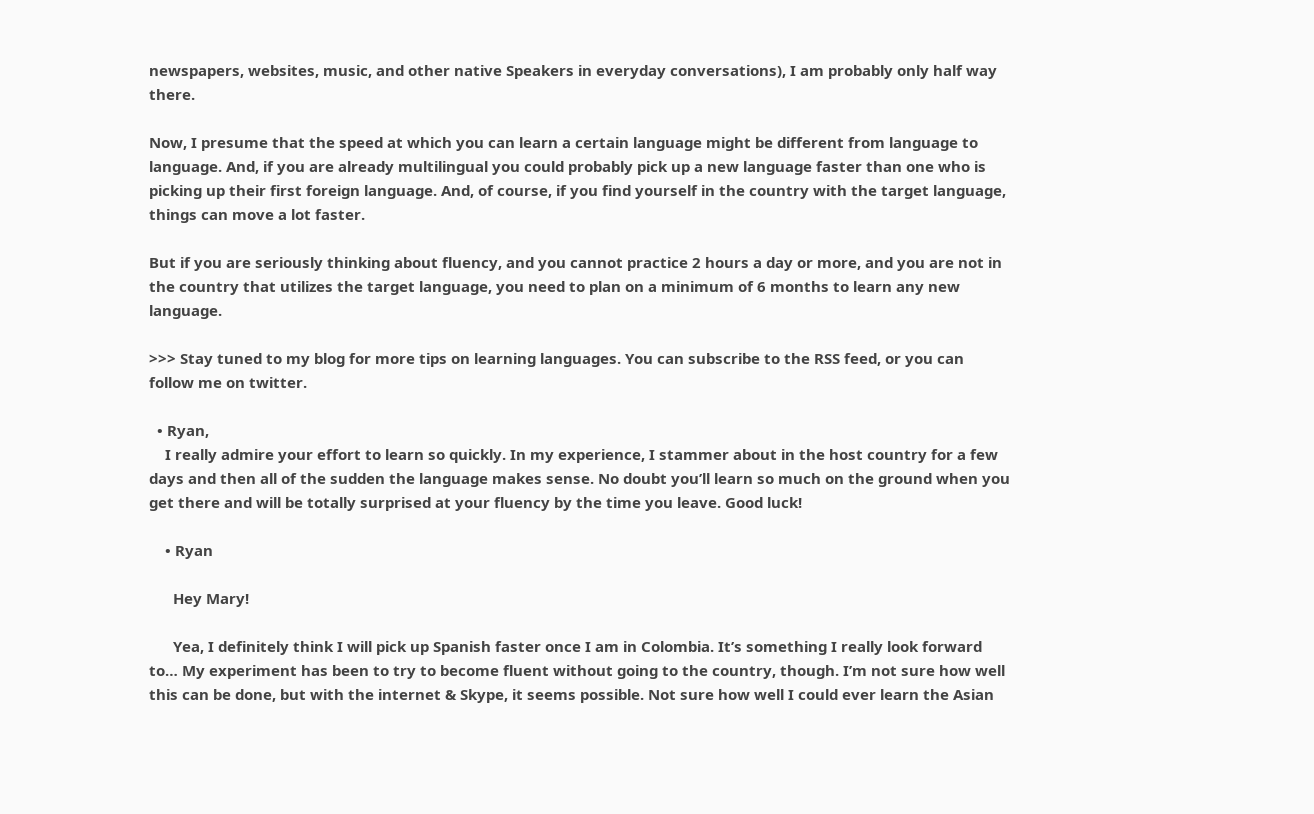newspapers, websites, music, and other native Speakers in everyday conversations), I am probably only half way there.

Now, I presume that the speed at which you can learn a certain language might be different from language to language. And, if you are already multilingual you could probably pick up a new language faster than one who is picking up their first foreign language. And, of course, if you find yourself in the country with the target language, things can move a lot faster.

But if you are seriously thinking about fluency, and you cannot practice 2 hours a day or more, and you are not in the country that utilizes the target language, you need to plan on a minimum of 6 months to learn any new language.

>>> Stay tuned to my blog for more tips on learning languages. You can subscribe to the RSS feed, or you can follow me on twitter.

  • Ryan,
    I really admire your effort to learn so quickly. In my experience, I stammer about in the host country for a few days and then all of the sudden the language makes sense. No doubt you’ll learn so much on the ground when you get there and will be totally surprised at your fluency by the time you leave. Good luck!

    • Ryan

      Hey Mary!

      Yea, I definitely think I will pick up Spanish faster once I am in Colombia. It’s something I really look forward to… My experiment has been to try to become fluent without going to the country, though. I’m not sure how well this can be done, but with the internet & Skype, it seems possible. Not sure how well I could ever learn the Asian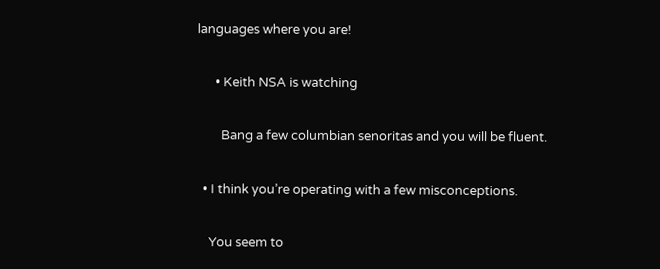languages where you are!

      • Keith NSA is watching

        Bang a few columbian senoritas and you will be fluent.

  • I think you’re operating with a few misconceptions.

    You seem to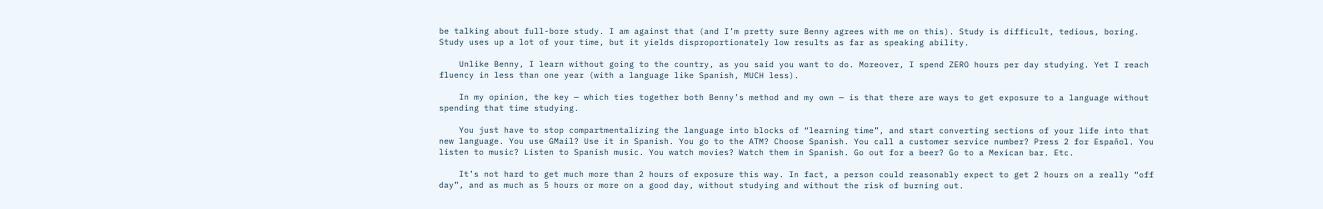be talking about full-bore study. I am against that (and I’m pretty sure Benny agrees with me on this). Study is difficult, tedious, boring. Study uses up a lot of your time, but it yields disproportionately low results as far as speaking ability.

    Unlike Benny, I learn without going to the country, as you said you want to do. Moreover, I spend ZERO hours per day studying. Yet I reach fluency in less than one year (with a language like Spanish, MUCH less).

    In my opinion, the key — which ties together both Benny’s method and my own — is that there are ways to get exposure to a language without spending that time studying.

    You just have to stop compartmentalizing the language into blocks of “learning time”, and start converting sections of your life into that new language. You use GMail? Use it in Spanish. You go to the ATM? Choose Spanish. You call a customer service number? Press 2 for Español. You listen to music? Listen to Spanish music. You watch movies? Watch them in Spanish. Go out for a beer? Go to a Mexican bar. Etc.

    It’s not hard to get much more than 2 hours of exposure this way. In fact, a person could reasonably expect to get 2 hours on a really “off day”, and as much as 5 hours or more on a good day, without studying and without the risk of burning out.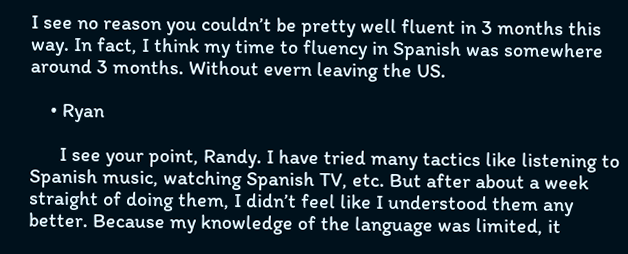I see no reason you couldn’t be pretty well fluent in 3 months this way. In fact, I think my time to fluency in Spanish was somewhere around 3 months. Without evern leaving the US.

    • Ryan

      I see your point, Randy. I have tried many tactics like listening to Spanish music, watching Spanish TV, etc. But after about a week straight of doing them, I didn’t feel like I understood them any better. Because my knowledge of the language was limited, it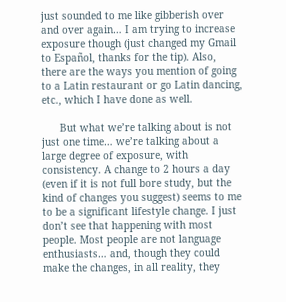just sounded to me like gibberish over and over again… I am trying to increase exposure though (just changed my Gmail to Español, thanks for the tip). Also, there are the ways you mention of going to a Latin restaurant or go Latin dancing, etc., which I have done as well.

      But what we’re talking about is not just one time… we’re talking about a large degree of exposure, with consistency. A change to 2 hours a day (even if it is not full bore study, but the kind of changes you suggest) seems to me to be a significant lifestyle change. I just don’t see that happening with most people. Most people are not language enthusiasts… and, though they could make the changes, in all reality, they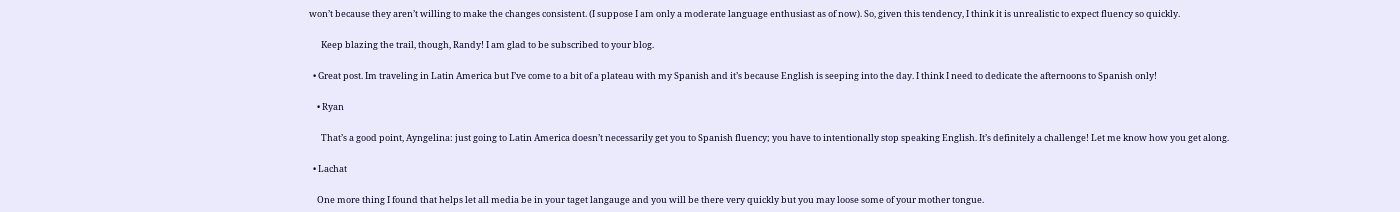won’t because they aren’t willing to make the changes consistent. (I suppose I am only a moderate language enthusiast as of now). So, given this tendency, I think it is unrealistic to expect fluency so quickly.

      Keep blazing the trail, though, Randy! I am glad to be subscribed to your blog.

  • Great post. Im traveling in Latin America but I’ve come to a bit of a plateau with my Spanish and it’s because English is seeping into the day. I think I need to dedicate the afternoons to Spanish only!

    • Ryan

      That’s a good point, Ayngelina: just going to Latin America doesn’t necessarily get you to Spanish fluency; you have to intentionally stop speaking English. It’s definitely a challenge! Let me know how you get along.

  • Lachat

    One more thing I found that helps let all media be in your taget langauge and you will be there very quickly but you may loose some of your mother tongue.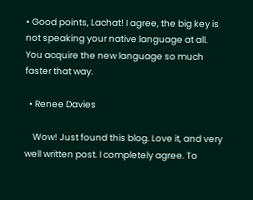• Good points, Lachat! I agree, the big key is not speaking your native language at all. You acquire the new language so much faster that way.

  • Renee Davies

    Wow! Just found this blog. Love it, and very well written post. I completely agree. To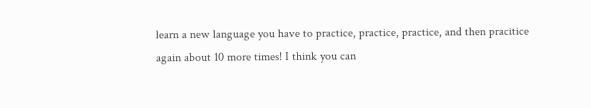learn a new language you have to practice, practice, practice, and then pracitice again about 10 more times! I think you can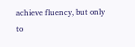achieve fluency, but only to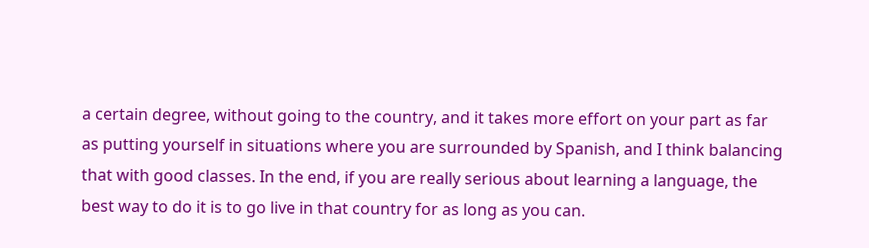a certain degree, without going to the country, and it takes more effort on your part as far as putting yourself in situations where you are surrounded by Spanish, and I think balancing that with good classes. In the end, if you are really serious about learning a language, the best way to do it is to go live in that country for as long as you can.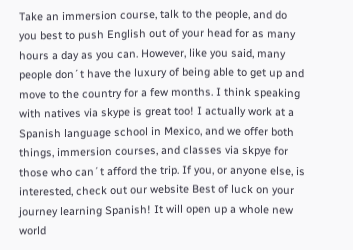Take an immersion course, talk to the people, and do you best to push English out of your head for as many hours a day as you can. However, like you said, many people don´t have the luxury of being able to get up and move to the country for a few months. I think speaking with natives via skype is great too! I actually work at a Spanish language school in Mexico, and we offer both things, immersion courses, and classes via skpye for those who can´t afford the trip. If you, or anyone else, is interested, check out our website Best of luck on your journey learning Spanish! It will open up a whole new world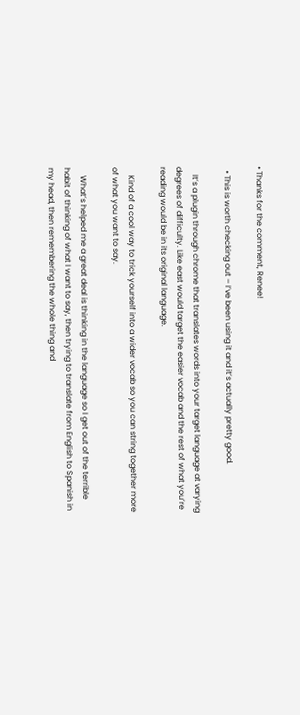• Thanks for the comment, Renee!

  • This is worth checking out – I’ve been using it and it’s actually pretty good.

    It’s a plugin through chrome that translates words into your target language at varying degrees of difficulty. Like east would target the easier vocab and the rest of what you’re reading would be in its original language.

    Kind of a cool way to trick yourself into a wider vocab so you can string together more of what you want to say.

    What’s helped me a great deal is thinking in the language so I get out of the terrible habit of thinking of what I want to say, then trying to translate from English to Spanish in my head, then remembering the whole thing and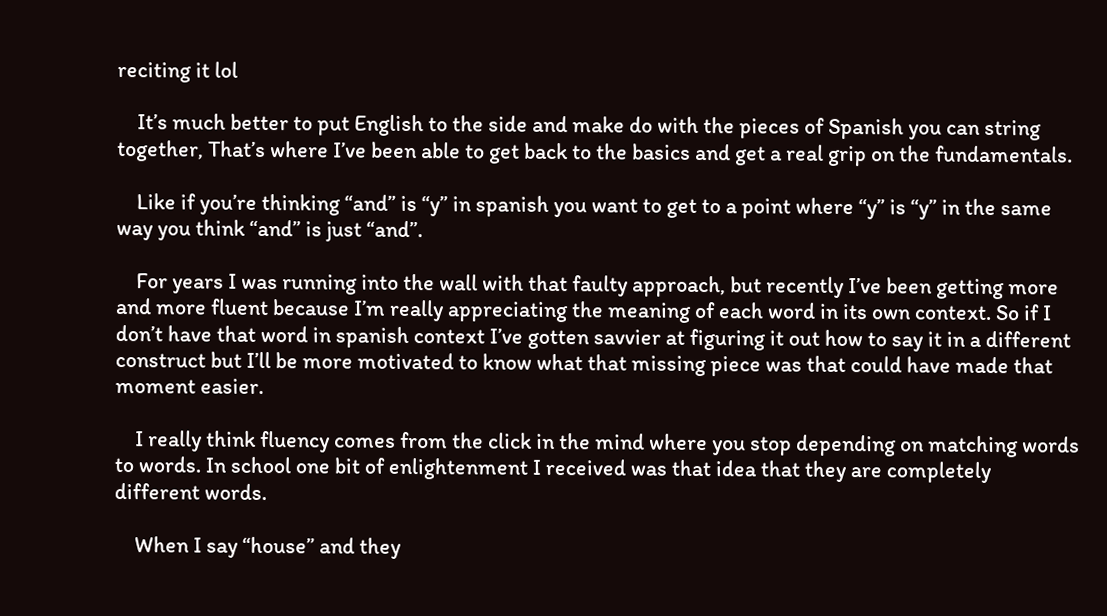reciting it lol

    It’s much better to put English to the side and make do with the pieces of Spanish you can string together, That’s where I’ve been able to get back to the basics and get a real grip on the fundamentals.

    Like if you’re thinking “and” is “y” in spanish you want to get to a point where “y” is “y” in the same way you think “and” is just “and”.

    For years I was running into the wall with that faulty approach, but recently I’ve been getting more and more fluent because I’m really appreciating the meaning of each word in its own context. So if I don’t have that word in spanish context I’ve gotten savvier at figuring it out how to say it in a different construct but I’ll be more motivated to know what that missing piece was that could have made that moment easier.

    I really think fluency comes from the click in the mind where you stop depending on matching words to words. In school one bit of enlightenment I received was that idea that they are completely different words.

    When I say “house” and they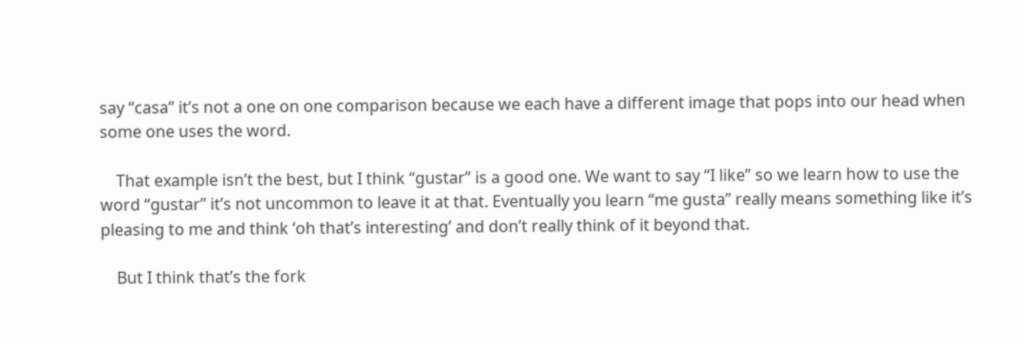say “casa” it’s not a one on one comparison because we each have a different image that pops into our head when some one uses the word.

    That example isn’t the best, but I think “gustar” is a good one. We want to say “I like” so we learn how to use the word “gustar” it’s not uncommon to leave it at that. Eventually you learn “me gusta” really means something like it’s pleasing to me and think ‘oh that’s interesting’ and don’t really think of it beyond that.

    But I think that’s the fork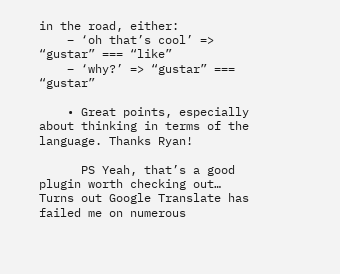in the road, either:
    – ‘oh that’s cool’ => “gustar” === “like”
    – ‘why?’ => “gustar” === “gustar”

    • Great points, especially about thinking in terms of the language. Thanks Ryan!

      PS Yeah, that’s a good plugin worth checking out… Turns out Google Translate has failed me on numerous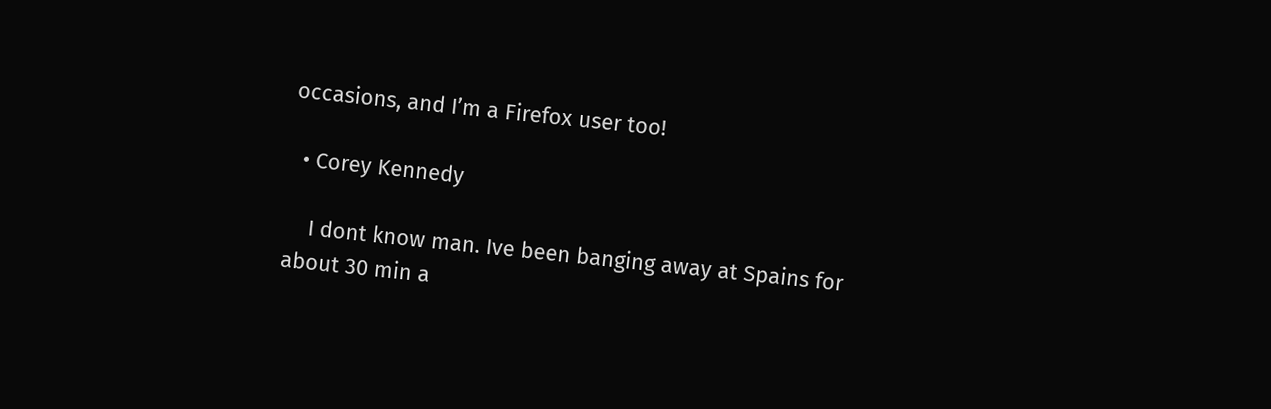occasions, and I’m a Firefox user too!

  • Corey Kennedy

    I dont know man. Ive been banging away at Spains for about 30 min a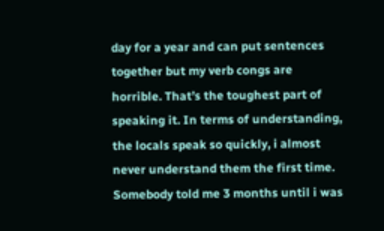day for a year and can put sentences together but my verb congs are horrible. That’s the toughest part of speaking it. In terms of understanding, the locals speak so quickly, i almost never understand them the first time. Somebody told me 3 months until i was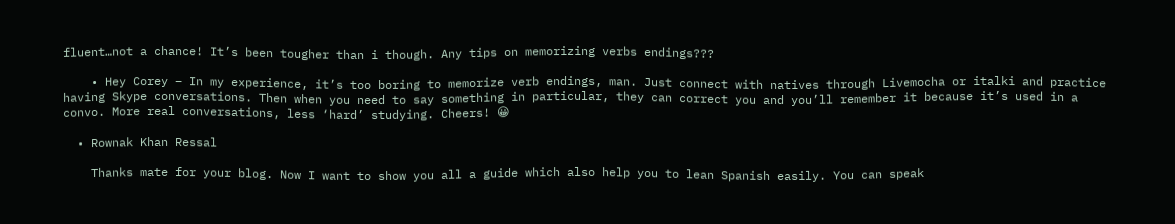fluent…not a chance! It’s been tougher than i though. Any tips on memorizing verbs endings???

    • Hey Corey – In my experience, it’s too boring to memorize verb endings, man. Just connect with natives through Livemocha or italki and practice having Skype conversations. Then when you need to say something in particular, they can correct you and you’ll remember it because it’s used in a convo. More real conversations, less ‘hard’ studying. Cheers! 😀

  • Rownak Khan Ressal

    Thanks mate for your blog. Now I want to show you all a guide which also help you to lean Spanish easily. You can speak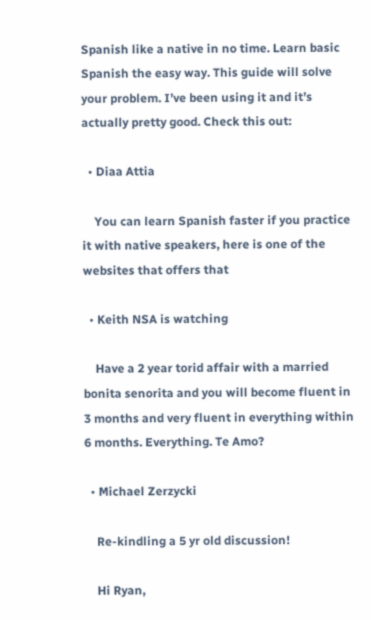Spanish like a native in no time. Learn basic Spanish the easy way. This guide will solve your problem. I’ve been using it and it’s actually pretty good. Check this out:

  • Diaa Attia

    You can learn Spanish faster if you practice it with native speakers, here is one of the websites that offers that

  • Keith NSA is watching

    Have a 2 year torid affair with a married bonita senorita and you will become fluent in 3 months and very fluent in everything within 6 months. Everything. Te Amo?

  • Michael Zerzycki

    Re-kindling a 5 yr old discussion!

    Hi Ryan,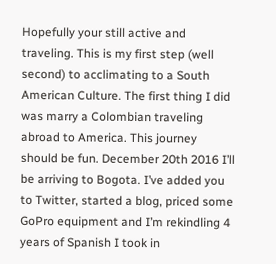Hopefully your still active and traveling. This is my first step (well second) to acclimating to a South American Culture. The first thing I did was marry a Colombian traveling abroad to America. This journey should be fun. December 20th 2016 I’ll be arriving to Bogota. I’ve added you to Twitter, started a blog, priced some GoPro equipment and I’m rekindling 4 years of Spanish I took in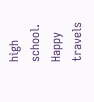high school. Happy travels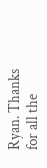Ryan. Thanks for all the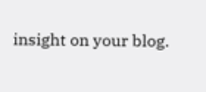insight on your blog.